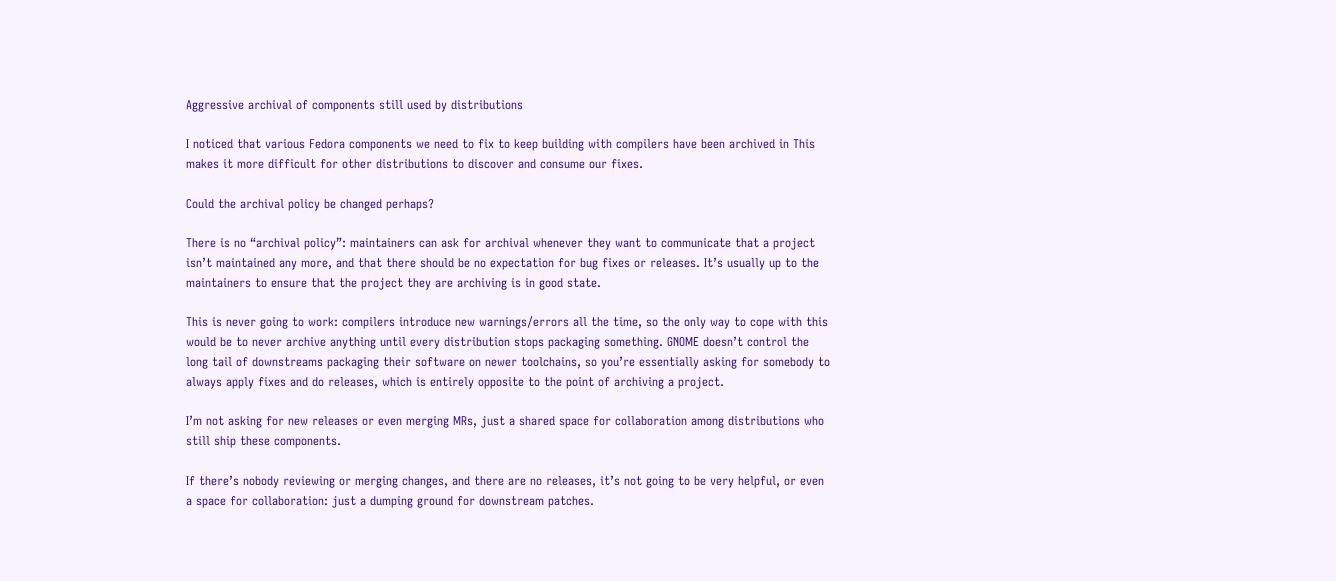Aggressive archival of components still used by distributions

I noticed that various Fedora components we need to fix to keep building with compilers have been archived in This makes it more difficult for other distributions to discover and consume our fixes.

Could the archival policy be changed perhaps?

There is no “archival policy”: maintainers can ask for archival whenever they want to communicate that a project isn’t maintained any more, and that there should be no expectation for bug fixes or releases. It’s usually up to the maintainers to ensure that the project they are archiving is in good state.

This is never going to work: compilers introduce new warnings/errors all the time, so the only way to cope with this would be to never archive anything until every distribution stops packaging something. GNOME doesn’t control the long tail of downstreams packaging their software on newer toolchains, so you’re essentially asking for somebody to always apply fixes and do releases, which is entirely opposite to the point of archiving a project.

I’m not asking for new releases or even merging MRs, just a shared space for collaboration among distributions who still ship these components.

If there’s nobody reviewing or merging changes, and there are no releases, it’s not going to be very helpful, or even a space for collaboration: just a dumping ground for downstream patches.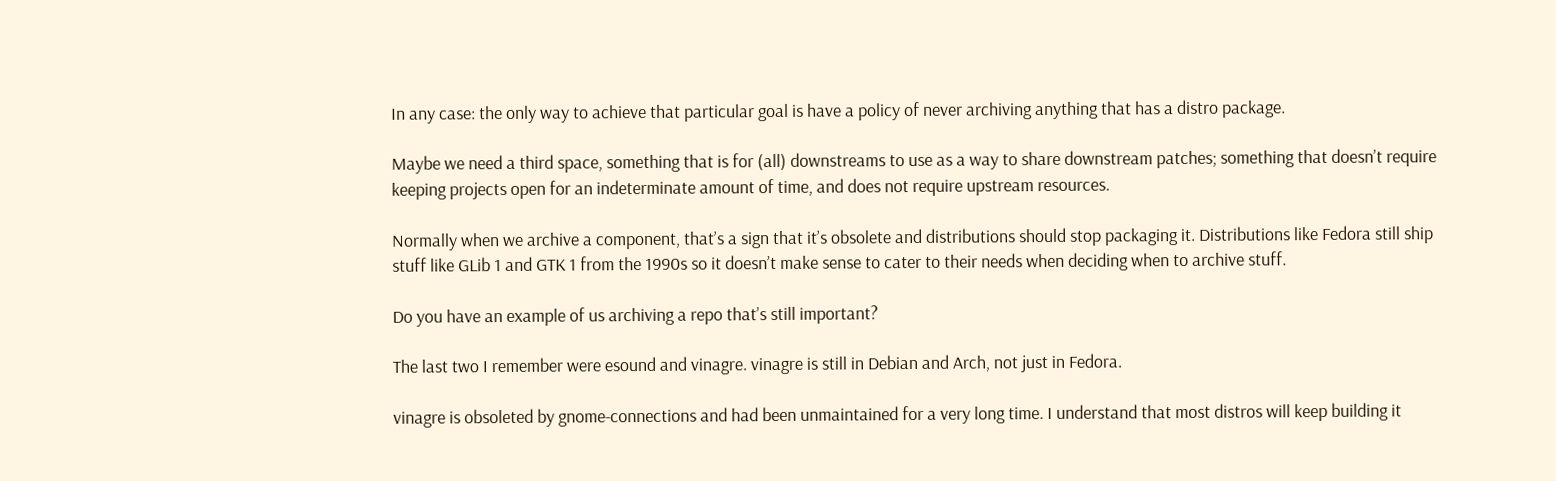In any case: the only way to achieve that particular goal is have a policy of never archiving anything that has a distro package.

Maybe we need a third space, something that is for (all) downstreams to use as a way to share downstream patches; something that doesn’t require keeping projects open for an indeterminate amount of time, and does not require upstream resources.

Normally when we archive a component, that’s a sign that it’s obsolete and distributions should stop packaging it. Distributions like Fedora still ship stuff like GLib 1 and GTK 1 from the 1990s so it doesn’t make sense to cater to their needs when deciding when to archive stuff.

Do you have an example of us archiving a repo that’s still important?

The last two I remember were esound and vinagre. vinagre is still in Debian and Arch, not just in Fedora.

vinagre is obsoleted by gnome-connections and had been unmaintained for a very long time. I understand that most distros will keep building it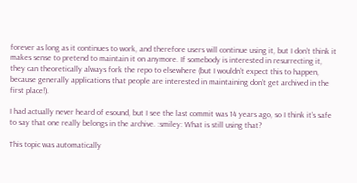forever as long as it continues to work, and therefore users will continue using it, but I don’t think it makes sense to pretend to maintain it on anymore. If somebody is interested in resurrecting it, they can theoretically always fork the repo to elsewhere (but I wouldn’t expect this to happen, because generally applications that people are interested in maintaining don’t get archived in the first place!).

I had actually never heard of esound, but I see the last commit was 14 years ago, so I think it’s safe to say that one really belongs in the archive. :smiley: What is still using that?

This topic was automatically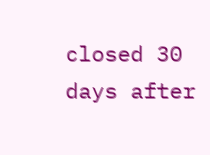closed 30 days after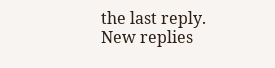the last reply. New replies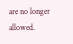are no longer allowed.